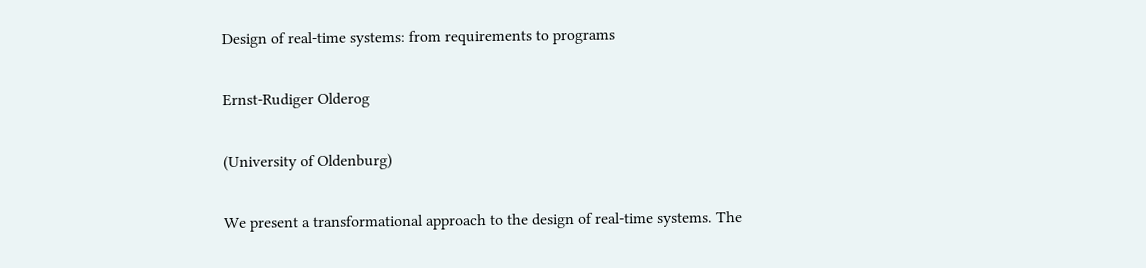Design of real-time systems: from requirements to programs

Ernst-Rudiger Olderog

(University of Oldenburg)

We present a transformational approach to the design of real-time systems. The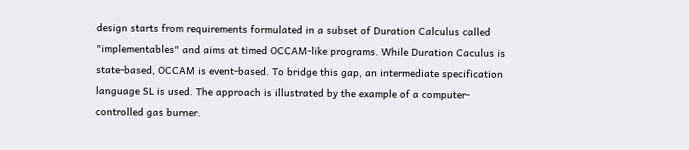design starts from requirements formulated in a subset of Duration Calculus called "implementables" and aims at timed OCCAM-like programs. While Duration Caculus is state-based, OCCAM is event-based. To bridge this gap, an intermediate specification language SL is used. The approach is illustrated by the example of a computer-controlled gas burner.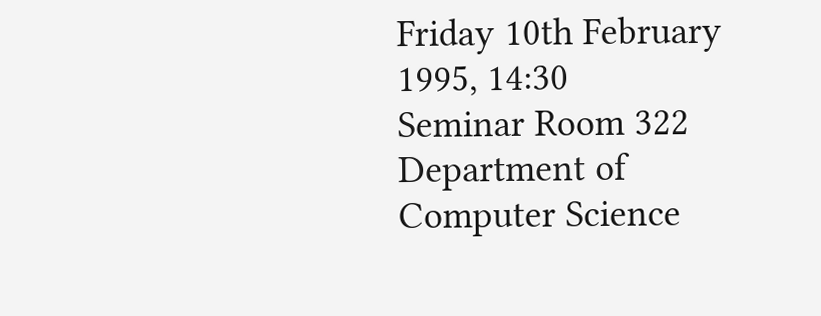Friday 10th February 1995, 14:30
Seminar Room 322
Department of Computer Science